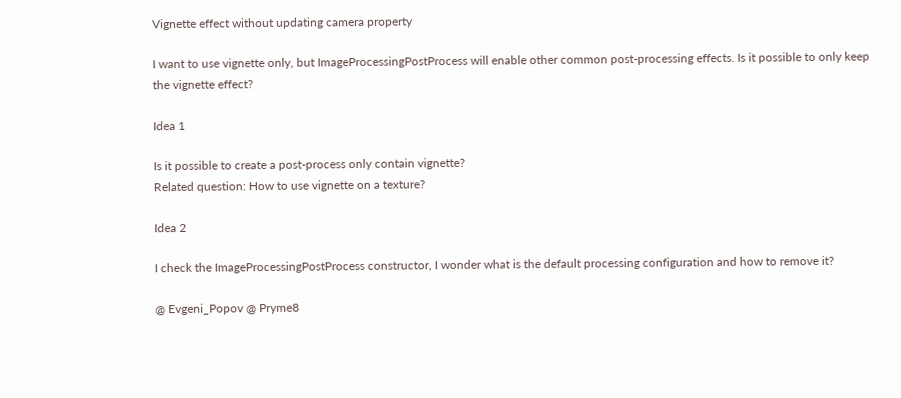Vignette effect without updating camera property

I want to use vignette only, but ImageProcessingPostProcess will enable other common post-processing effects. Is it possible to only keep the vignette effect?

Idea 1

Is it possible to create a post-process only contain vignette?
Related question: How to use vignette on a texture?

Idea 2

I check the ImageProcessingPostProcess constructor, I wonder what is the default processing configuration and how to remove it?

@ Evgeni_Popov @ Pryme8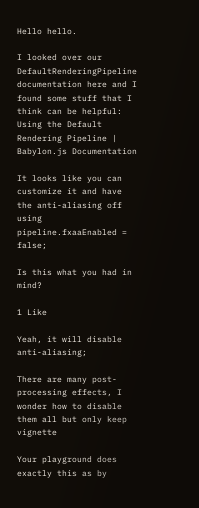Hello hello.

I looked over our DefaultRenderingPipeline documentation here and I found some stuff that I think can be helpful: Using the Default Rendering Pipeline | Babylon.js Documentation

It looks like you can customize it and have the anti-aliasing off using pipeline.fxaaEnabled = false;

Is this what you had in mind?

1 Like

Yeah, it will disable anti-aliasing;

There are many post-processing effects, I wonder how to disable them all but only keep vignette

Your playground does exactly this as by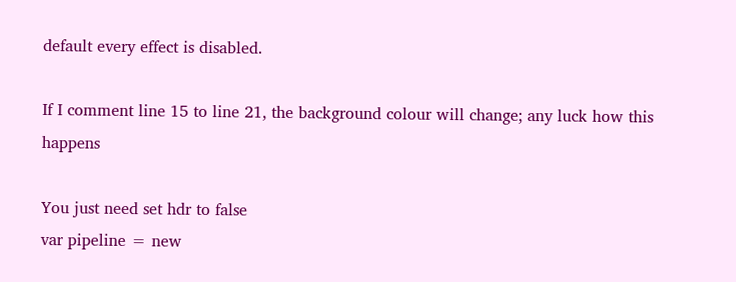default every effect is disabled.

If I comment line 15 to line 21, the background colour will change; any luck how this happens

You just need set hdr to false
var pipeline = new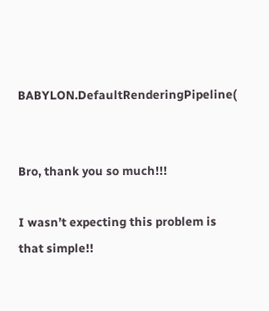BABYLON.DefaultRenderingPipeline(


Bro, thank you so much!!!

I wasn’t expecting this problem is that simple!!